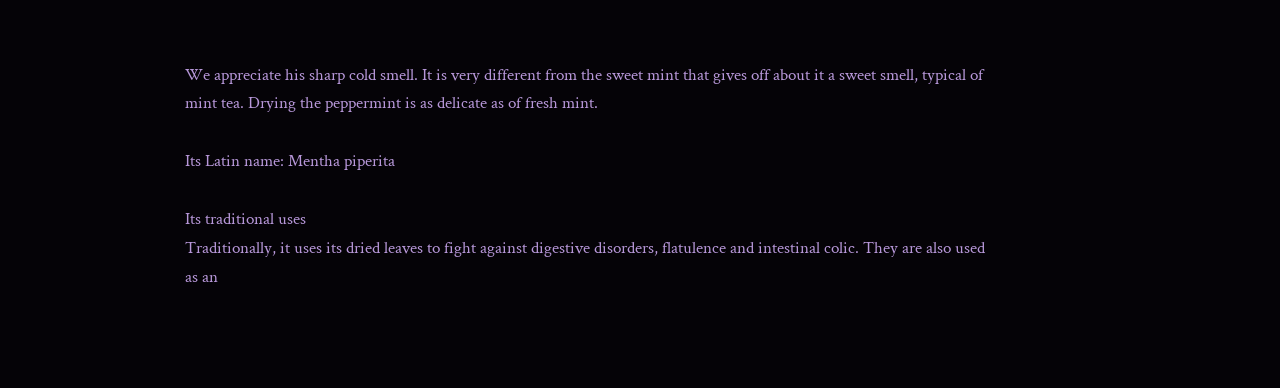We appreciate his sharp cold smell. It is very different from the sweet mint that gives off about it a sweet smell, typical of mint tea. Drying the peppermint is as delicate as of fresh mint.

Its Latin name: Mentha piperita

Its traditional uses
Traditionally, it uses its dried leaves to fight against digestive disorders, flatulence and intestinal colic. They are also used as an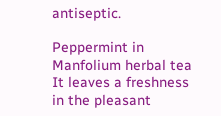antiseptic.

Peppermint in Manfolium herbal tea
It leaves a freshness in the pleasant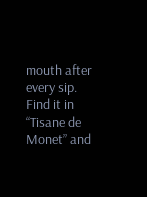mouth after every sip. Find it in “Tisane de Monet” and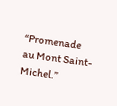“Promenade au Mont Saint-Michel.”